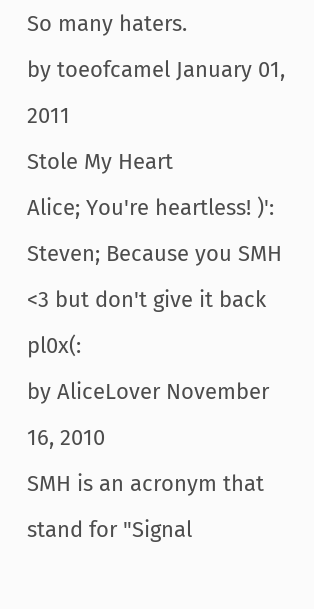So many haters.
by toeofcamel January 01, 2011
Stole My Heart
Alice; You're heartless! )':
Steven; Because you SMH <3 but don't give it back pl0x(:
by AliceLover November 16, 2010
SMH is an acronym that stand for "Signal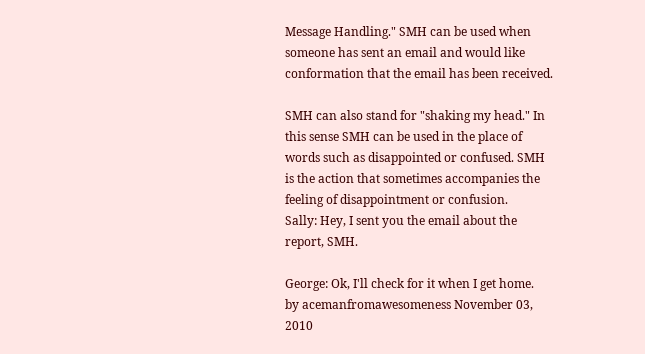Message Handling." SMH can be used when someone has sent an email and would like conformation that the email has been received.

SMH can also stand for "shaking my head." In this sense SMH can be used in the place of words such as disappointed or confused. SMH is the action that sometimes accompanies the feeling of disappointment or confusion.
Sally: Hey, I sent you the email about the report, SMH.

George: Ok, I'll check for it when I get home.
by acemanfromawesomeness November 03, 2010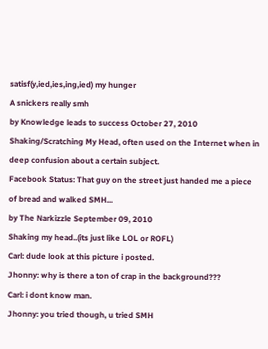satisf(y,ied,ies,ing,ied) my hunger
A snickers really smh
by Knowledge leads to success October 27, 2010
Shaking/Scratching My Head, often used on the Internet when in deep confusion about a certain subject.
Facebook Status: That guy on the street just handed me a piece of bread and walked SMH...
by The Narkizzle September 09, 2010
Shaking my head..(its just like LOL or ROFL)
Carl: dude look at this picture i posted.
Jhonny: why is there a ton of crap in the background???
Carl: i dont know man.
Jhonny: you tried though, u tried SMH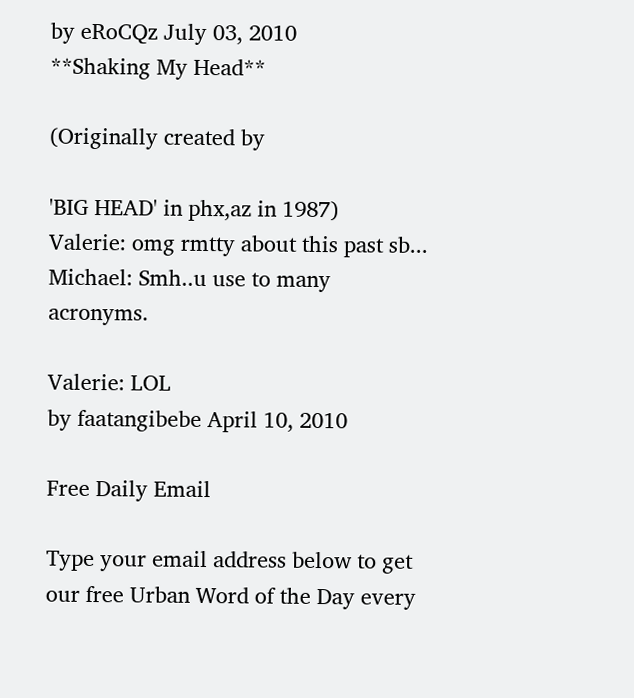by eRoCQz July 03, 2010
**Shaking My Head**

(Originally created by

'BIG HEAD' in phx,az in 1987)
Valerie: omg rmtty about this past sb...
Michael: Smh..u use to many acronyms.

Valerie: LOL
by faatangibebe April 10, 2010

Free Daily Email

Type your email address below to get our free Urban Word of the Day every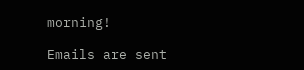morning!

Emails are sent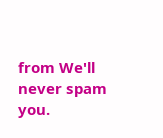from We'll never spam you.